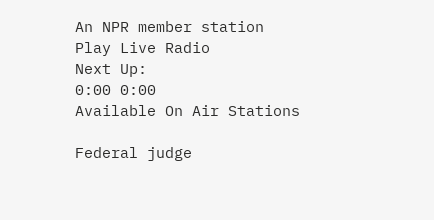An NPR member station
Play Live Radio
Next Up:
0:00 0:00
Available On Air Stations

Federal judge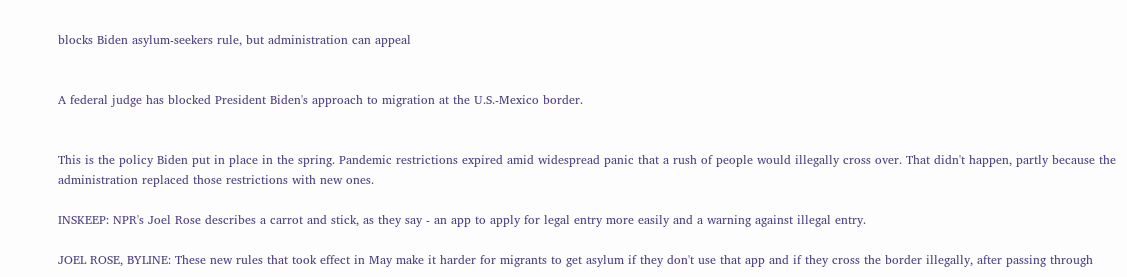blocks Biden asylum-seekers rule, but administration can appeal


A federal judge has blocked President Biden's approach to migration at the U.S.-Mexico border.


This is the policy Biden put in place in the spring. Pandemic restrictions expired amid widespread panic that a rush of people would illegally cross over. That didn't happen, partly because the administration replaced those restrictions with new ones.

INSKEEP: NPR's Joel Rose describes a carrot and stick, as they say - an app to apply for legal entry more easily and a warning against illegal entry.

JOEL ROSE, BYLINE: These new rules that took effect in May make it harder for migrants to get asylum if they don't use that app and if they cross the border illegally, after passing through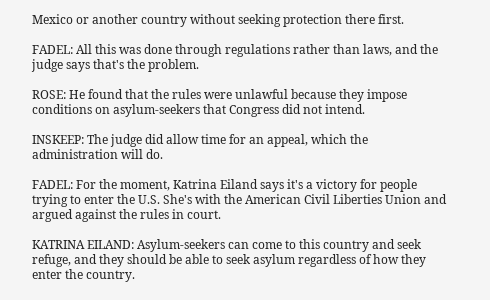Mexico or another country without seeking protection there first.

FADEL: All this was done through regulations rather than laws, and the judge says that's the problem.

ROSE: He found that the rules were unlawful because they impose conditions on asylum-seekers that Congress did not intend.

INSKEEP: The judge did allow time for an appeal, which the administration will do.

FADEL: For the moment, Katrina Eiland says it's a victory for people trying to enter the U.S. She's with the American Civil Liberties Union and argued against the rules in court.

KATRINA EILAND: Asylum-seekers can come to this country and seek refuge, and they should be able to seek asylum regardless of how they enter the country.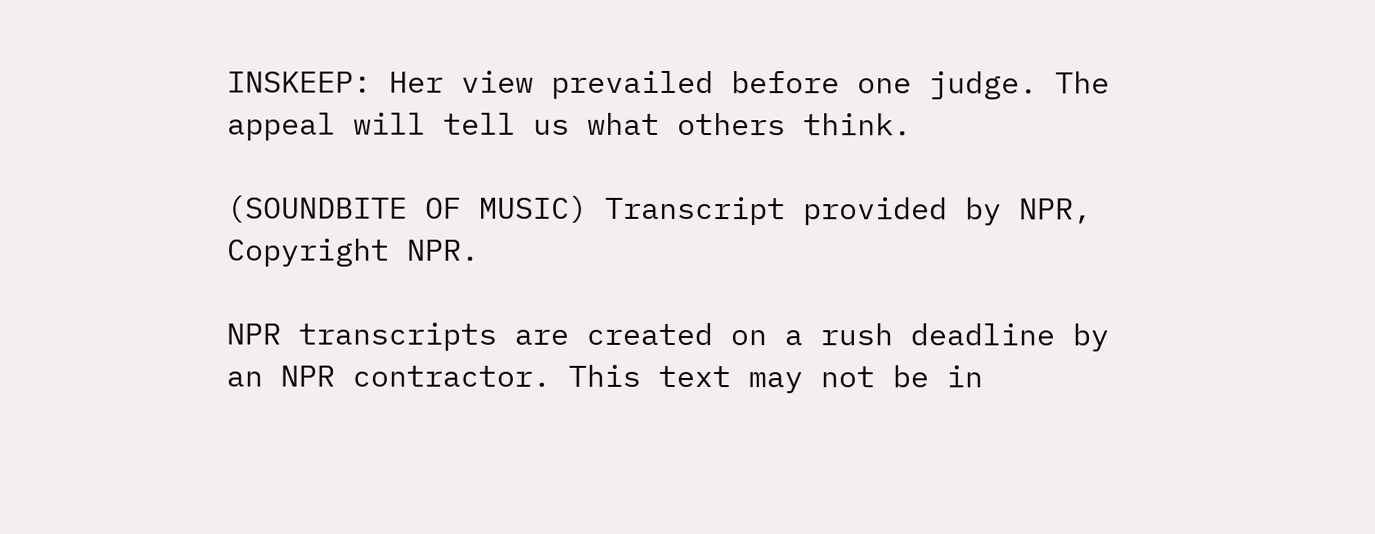INSKEEP: Her view prevailed before one judge. The appeal will tell us what others think.

(SOUNDBITE OF MUSIC) Transcript provided by NPR, Copyright NPR.

NPR transcripts are created on a rush deadline by an NPR contractor. This text may not be in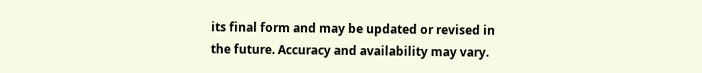its final form and may be updated or revised in the future. Accuracy and availability may vary.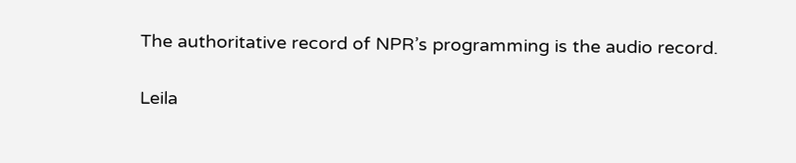The authoritative record of NPR’s programming is the audio record.

Leila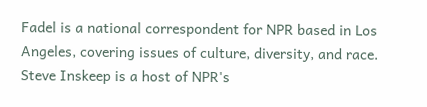Fadel is a national correspondent for NPR based in Los Angeles, covering issues of culture, diversity, and race.
Steve Inskeep is a host of NPR's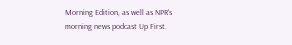Morning Edition, as well as NPR's morning news podcast Up First.